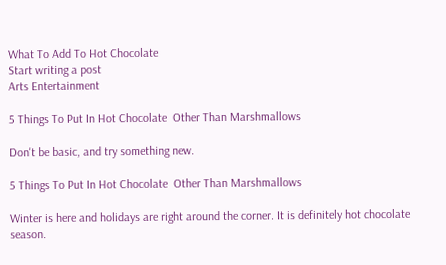What To Add To Hot Chocolate
Start writing a post
Arts Entertainment

5 Things To Put In Hot Chocolate  Other Than Marshmallows

Don't be basic, and try something new.

5 Things To Put In Hot Chocolate  Other Than Marshmallows

Winter is here and holidays are right around the corner. It is definitely hot chocolate season.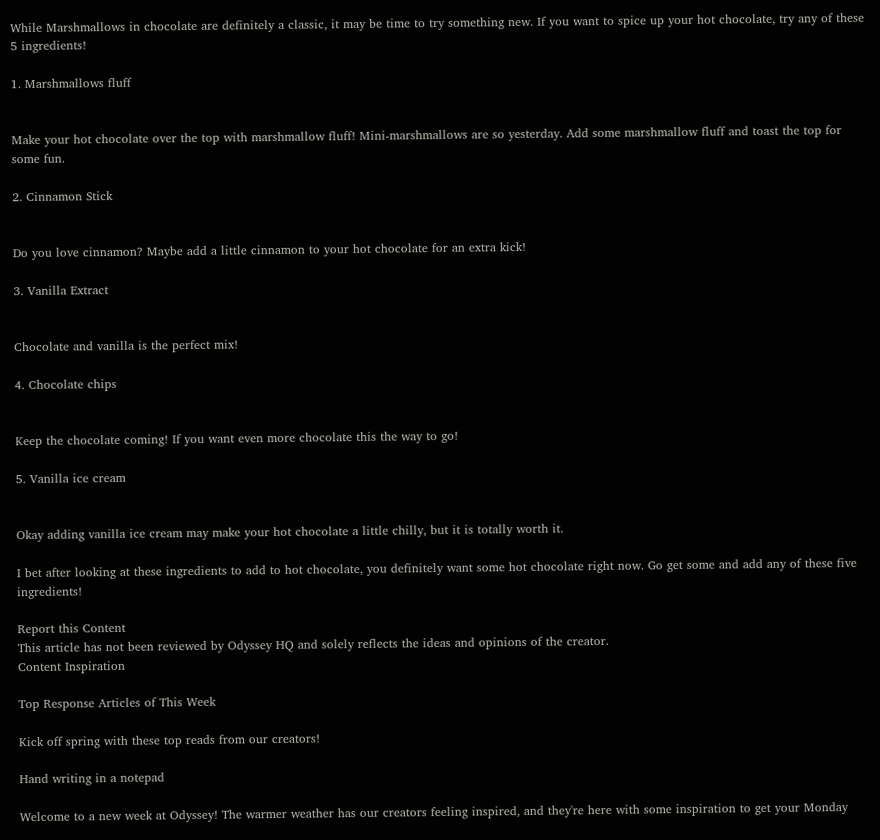While Marshmallows in chocolate are definitely a classic, it may be time to try something new. If you want to spice up your hot chocolate, try any of these 5 ingredients!

1. Marshmallows fluff


Make your hot chocolate over the top with marshmallow fluff! Mini-marshmallows are so yesterday. Add some marshmallow fluff and toast the top for some fun.

2. Cinnamon Stick


Do you love cinnamon? Maybe add a little cinnamon to your hot chocolate for an extra kick!

3. Vanilla Extract


Chocolate and vanilla is the perfect mix!

4. Chocolate chips


Keep the chocolate coming! If you want even more chocolate this the way to go!

5. Vanilla ice cream


Okay adding vanilla ice cream may make your hot chocolate a little chilly, but it is totally worth it.

I bet after looking at these ingredients to add to hot chocolate, you definitely want some hot chocolate right now. Go get some and add any of these five ingredients!

Report this Content
This article has not been reviewed by Odyssey HQ and solely reflects the ideas and opinions of the creator.
Content Inspiration

Top Response Articles of This Week

Kick off spring with these top reads from our creators!

Hand writing in a notepad

Welcome to a new week at Odyssey! The warmer weather has our creators feeling inspired, and they're here with some inspiration to get your Monday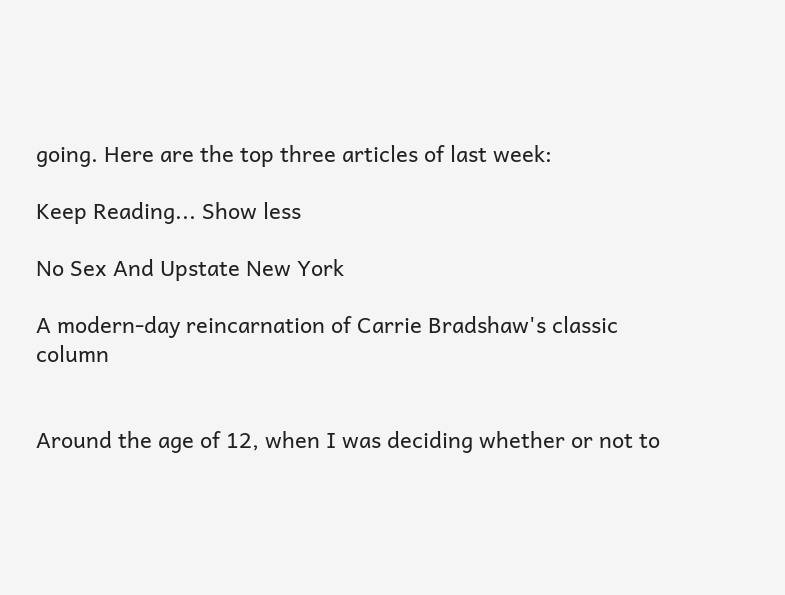going. Here are the top three articles of last week:

Keep Reading... Show less

No Sex And Upstate New York

A modern-day reincarnation of Carrie Bradshaw's classic column


Around the age of 12, when I was deciding whether or not to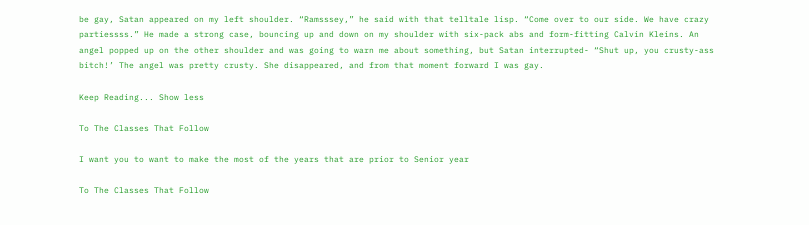be gay, Satan appeared on my left shoulder. “Ramsssey,” he said with that telltale lisp. “Come over to our side. We have crazy partiessss.” He made a strong case, bouncing up and down on my shoulder with six-pack abs and form-fitting Calvin Kleins. An angel popped up on the other shoulder and was going to warn me about something, but Satan interrupted- “Shut up, you crusty-ass bitch!’ The angel was pretty crusty. She disappeared, and from that moment forward I was gay.

Keep Reading... Show less

To The Classes That Follow

I want you to want to make the most of the years that are prior to Senior year

To The Classes That Follow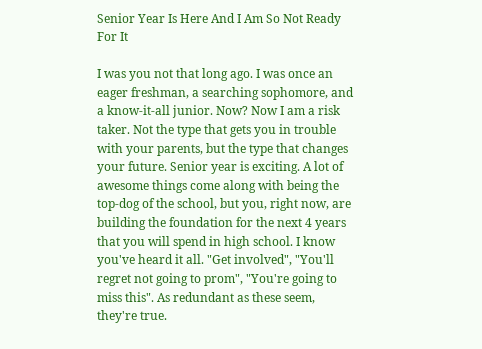Senior Year Is Here And I Am So Not Ready For It

I was you not that long ago. I was once an eager freshman, a searching sophomore, and a know-it-all junior. Now? Now I am a risk taker. Not the type that gets you in trouble with your parents, but the type that changes your future. Senior year is exciting. A lot of awesome things come along with being the top-dog of the school, but you, right now, are building the foundation for the next 4 years that you will spend in high school. I know you've heard it all. "Get involved", "You'll regret not going to prom", "You're going to miss this". As redundant as these seem, they're true.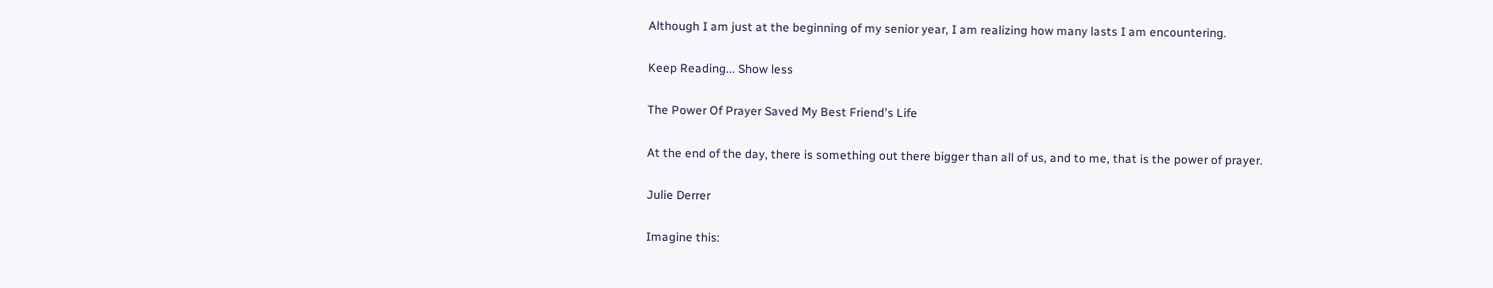Although I am just at the beginning of my senior year, I am realizing how many lasts I am encountering.

Keep Reading... Show less

The Power Of Prayer Saved My Best Friend's Life

At the end of the day, there is something out there bigger than all of us, and to me, that is the power of prayer.

Julie Derrer

Imagine this: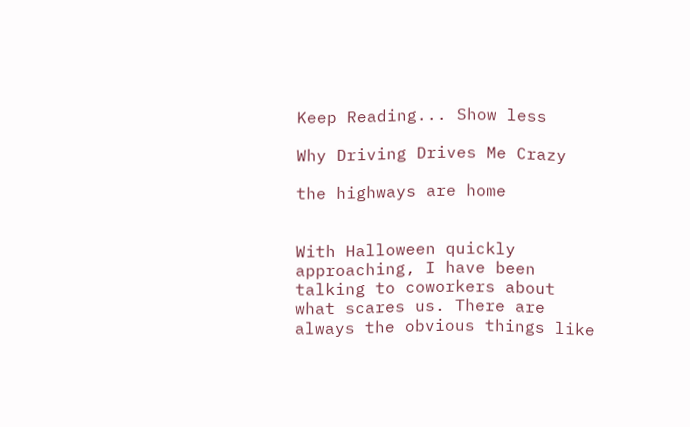Keep Reading... Show less

Why Driving Drives Me Crazy

the highways are home


With Halloween quickly approaching, I have been talking to coworkers about what scares us. There are always the obvious things like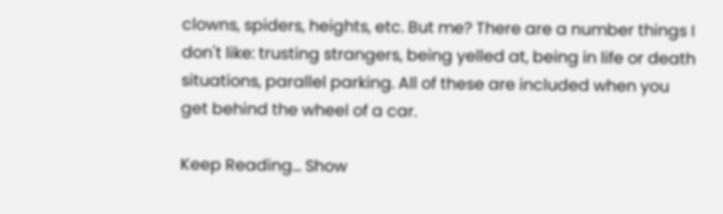clowns, spiders, heights, etc. But me? There are a number things I don't like: trusting strangers, being yelled at, being in life or death situations, parallel parking. All of these are included when you get behind the wheel of a car.

Keep Reading... Show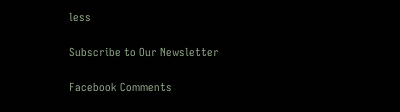less

Subscribe to Our Newsletter

Facebook Comments